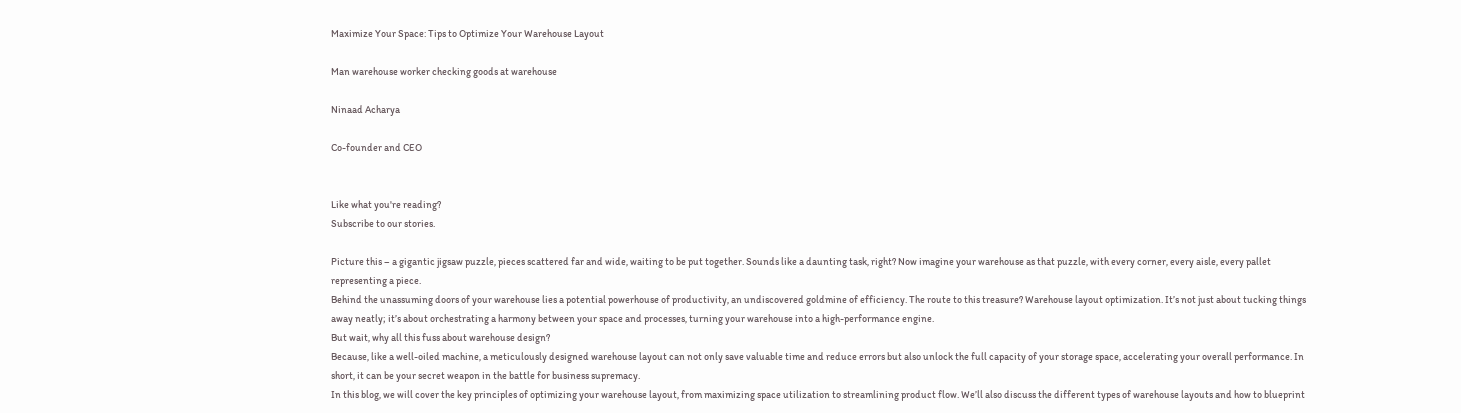Maximize Your Space: Tips to Optimize Your Warehouse Layout

Man warehouse worker checking goods at warehouse

Ninaad Acharya

Co-founder and CEO


Like what you're reading?
Subscribe to our stories.

Picture this – a gigantic jigsaw puzzle, pieces scattered far and wide, waiting to be put together. Sounds like a daunting task, right? Now imagine your warehouse as that puzzle, with every corner, every aisle, every pallet representing a piece.
Behind the unassuming doors of your warehouse lies a potential powerhouse of productivity, an undiscovered goldmine of efficiency. The route to this treasure? Warehouse layout optimization. It’s not just about tucking things away neatly; it’s about orchestrating a harmony between your space and processes, turning your warehouse into a high-performance engine.
But wait, why all this fuss about warehouse design?
Because, like a well-oiled machine, a meticulously designed warehouse layout can not only save valuable time and reduce errors but also unlock the full capacity of your storage space, accelerating your overall performance. In short, it can be your secret weapon in the battle for business supremacy.
In this blog, we will cover the key principles of optimizing your warehouse layout, from maximizing space utilization to streamlining product flow. We’ll also discuss the different types of warehouse layouts and how to blueprint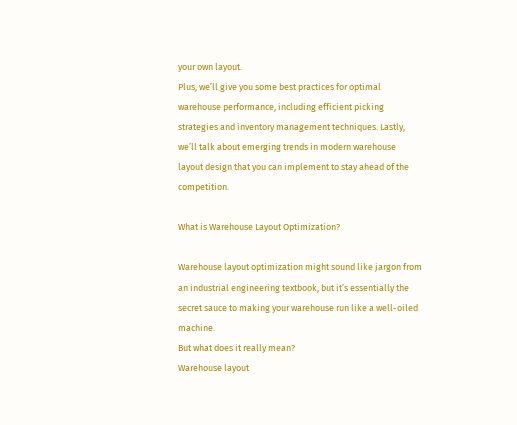your own layout.
Plus, we’ll give you some best practices for optimal warehouse performance, including efficient picking strategies and inventory management techniques. Lastly, we’ll talk about emerging trends in modern warehouse layout design that you can implement to stay ahead of the competition.

What is Warehouse Layout Optimization?

Warehouse layout optimization might sound like jargon from an industrial engineering textbook, but it’s essentially the secret sauce to making your warehouse run like a well-oiled machine.
But what does it really mean?
Warehouse layout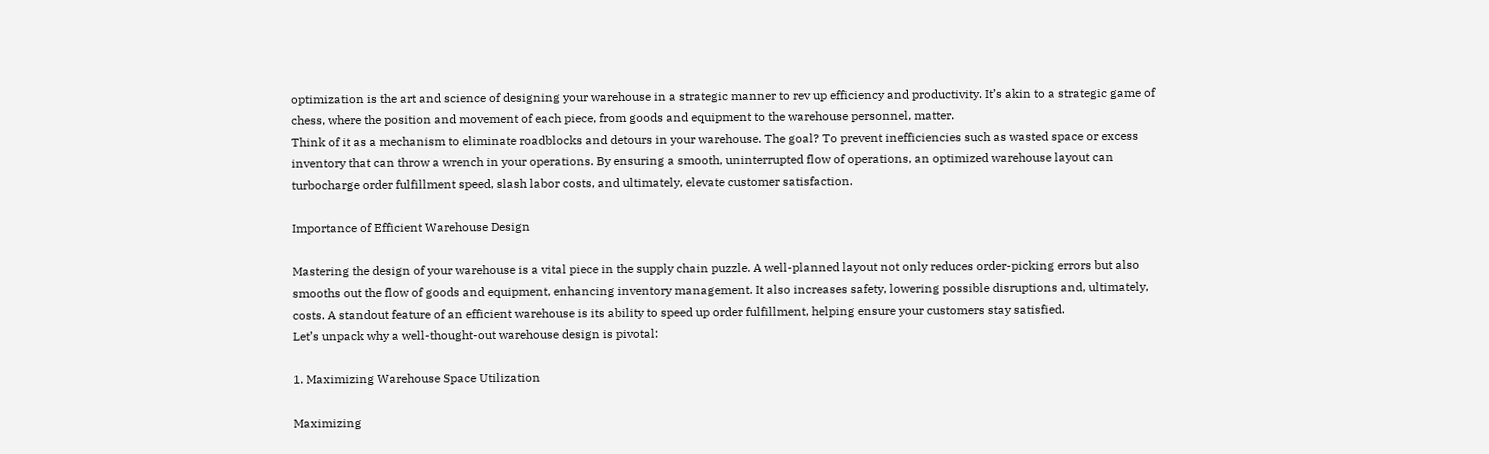optimization is the art and science of designing your warehouse in a strategic manner to rev up efficiency and productivity. It’s akin to a strategic game of chess, where the position and movement of each piece, from goods and equipment to the warehouse personnel, matter.
Think of it as a mechanism to eliminate roadblocks and detours in your warehouse. The goal? To prevent inefficiencies such as wasted space or excess inventory that can throw a wrench in your operations. By ensuring a smooth, uninterrupted flow of operations, an optimized warehouse layout can turbocharge order fulfillment speed, slash labor costs, and ultimately, elevate customer satisfaction.

Importance of Efficient Warehouse Design

Mastering the design of your warehouse is a vital piece in the supply chain puzzle. A well-planned layout not only reduces order-picking errors but also smooths out the flow of goods and equipment, enhancing inventory management. It also increases safety, lowering possible disruptions and, ultimately, costs. A standout feature of an efficient warehouse is its ability to speed up order fulfillment, helping ensure your customers stay satisfied.
Let’s unpack why a well-thought-out warehouse design is pivotal:

1. Maximizing Warehouse Space Utilization

Maximizing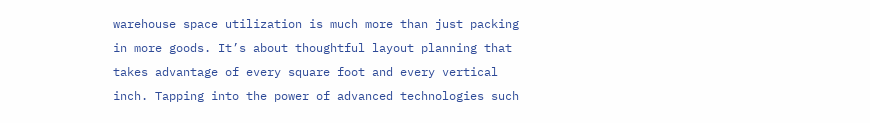warehouse space utilization is much more than just packing in more goods. It’s about thoughtful layout planning that takes advantage of every square foot and every vertical inch. Tapping into the power of advanced technologies such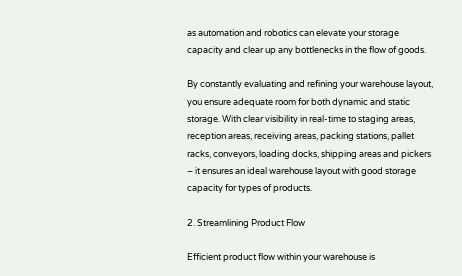as automation and robotics can elevate your storage capacity and clear up any bottlenecks in the flow of goods.

By constantly evaluating and refining your warehouse layout, you ensure adequate room for both dynamic and static storage. With clear visibility in real-time to staging areas, reception areas, receiving areas, packing stations, pallet racks, conveyors, loading docks, shipping areas and pickers – it ensures an ideal warehouse layout with good storage capacity for types of products.

2. Streamlining Product Flow

Efficient product flow within your warehouse is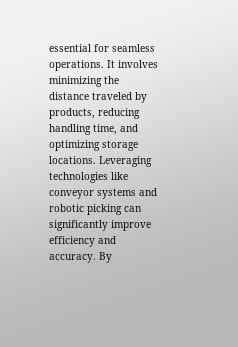essential for seamless operations. It involves minimizing the distance traveled by products, reducing handling time, and optimizing storage locations. Leveraging technologies like conveyor systems and robotic picking can significantly improve efficiency and accuracy. By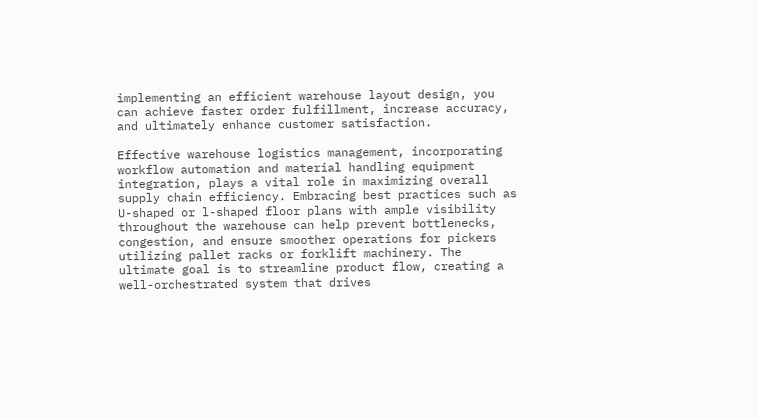implementing an efficient warehouse layout design, you can achieve faster order fulfillment, increase accuracy, and ultimately enhance customer satisfaction.

Effective warehouse logistics management, incorporating workflow automation and material handling equipment integration, plays a vital role in maximizing overall supply chain efficiency. Embracing best practices such as U-shaped or l-shaped floor plans with ample visibility throughout the warehouse can help prevent bottlenecks, congestion, and ensure smoother operations for pickers utilizing pallet racks or forklift machinery. The ultimate goal is to streamline product flow, creating a well-orchestrated system that drives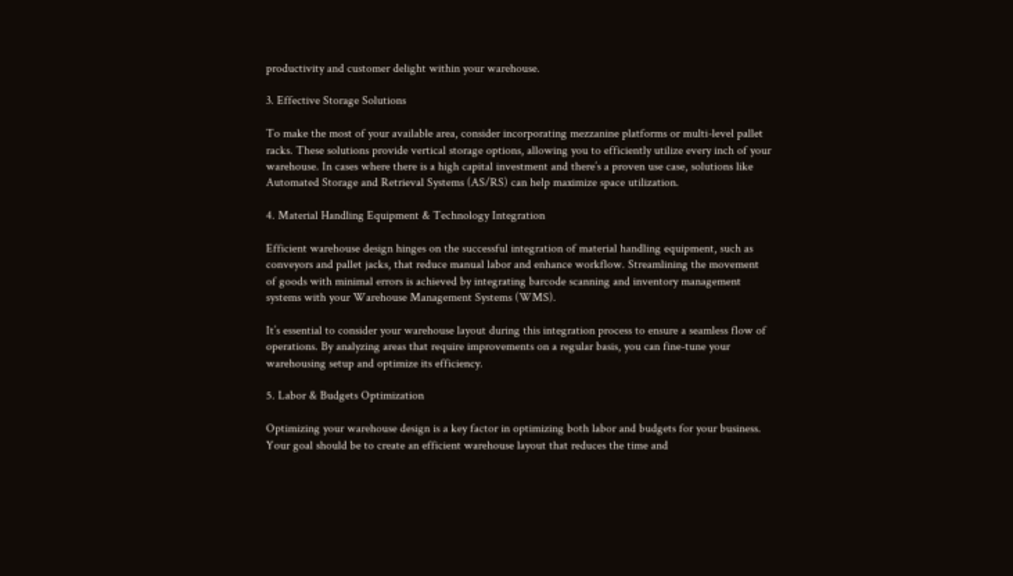productivity and customer delight within your warehouse.

3. Effective Storage Solutions

To make the most of your available area, consider incorporating mezzanine platforms or multi-level pallet racks. These solutions provide vertical storage options, allowing you to efficiently utilize every inch of your warehouse. In cases where there is a high capital investment and there’s a proven use case, solutions like Automated Storage and Retrieval Systems (AS/RS) can help maximize space utilization.

4. Material Handling Equipment & Technology Integration

Efficient warehouse design hinges on the successful integration of material handling equipment, such as conveyors and pallet jacks, that reduce manual labor and enhance workflow. Streamlining the movement of goods with minimal errors is achieved by integrating barcode scanning and inventory management systems with your Warehouse Management Systems (WMS).

It’s essential to consider your warehouse layout during this integration process to ensure a seamless flow of operations. By analyzing areas that require improvements on a regular basis, you can fine-tune your warehousing setup and optimize its efficiency.

5. Labor & Budgets Optimization

Optimizing your warehouse design is a key factor in optimizing both labor and budgets for your business. Your goal should be to create an efficient warehouse layout that reduces the time and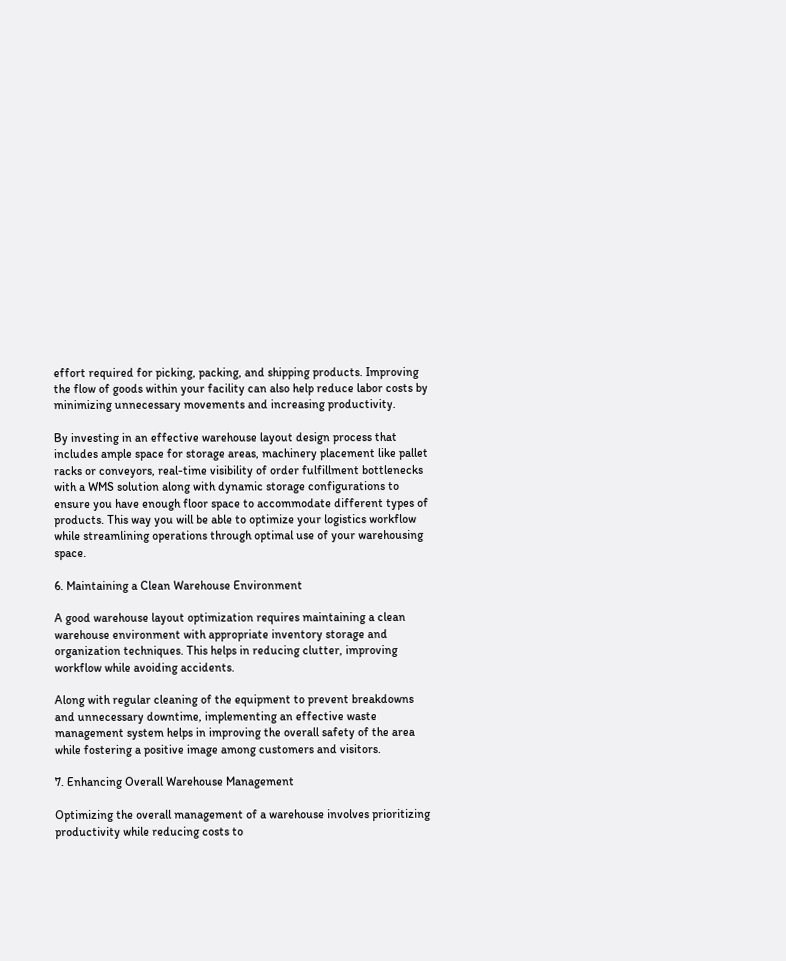effort required for picking, packing, and shipping products. Improving the flow of goods within your facility can also help reduce labor costs by minimizing unnecessary movements and increasing productivity.

By investing in an effective warehouse layout design process that includes ample space for storage areas, machinery placement like pallet racks or conveyors, real-time visibility of order fulfillment bottlenecks with a WMS solution along with dynamic storage configurations to ensure you have enough floor space to accommodate different types of products. This way you will be able to optimize your logistics workflow while streamlining operations through optimal use of your warehousing space.

6. Maintaining a Clean Warehouse Environment

A good warehouse layout optimization requires maintaining a clean warehouse environment with appropriate inventory storage and organization techniques. This helps in reducing clutter, improving workflow while avoiding accidents.

Along with regular cleaning of the equipment to prevent breakdowns and unnecessary downtime, implementing an effective waste management system helps in improving the overall safety of the area while fostering a positive image among customers and visitors.

7. Enhancing Overall Warehouse Management

Optimizing the overall management of a warehouse involves prioritizing productivity while reducing costs to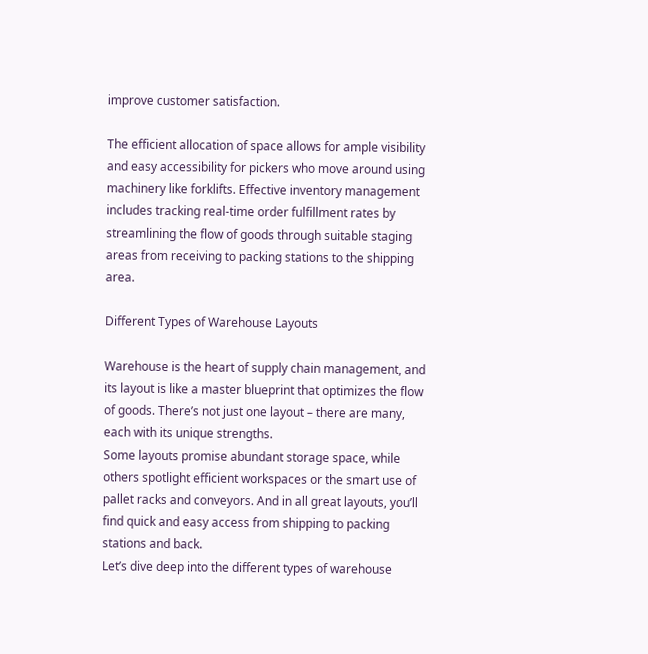improve customer satisfaction.

The efficient allocation of space allows for ample visibility and easy accessibility for pickers who move around using machinery like forklifts. Effective inventory management includes tracking real-time order fulfillment rates by streamlining the flow of goods through suitable staging areas from receiving to packing stations to the shipping area.

Different Types of Warehouse Layouts

Warehouse is the heart of supply chain management, and its layout is like a master blueprint that optimizes the flow of goods. There’s not just one layout – there are many, each with its unique strengths.
Some layouts promise abundant storage space, while others spotlight efficient workspaces or the smart use of pallet racks and conveyors. And in all great layouts, you’ll find quick and easy access from shipping to packing stations and back.
Let’s dive deep into the different types of warehouse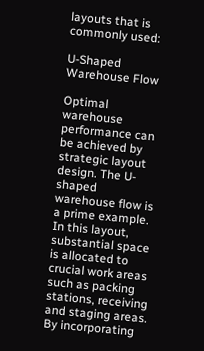layouts that is commonly used:

U-Shaped Warehouse Flow

Optimal warehouse performance can be achieved by strategic layout design. The U-shaped warehouse flow is a prime example. In this layout, substantial space is allocated to crucial work areas such as packing stations, receiving and staging areas. By incorporating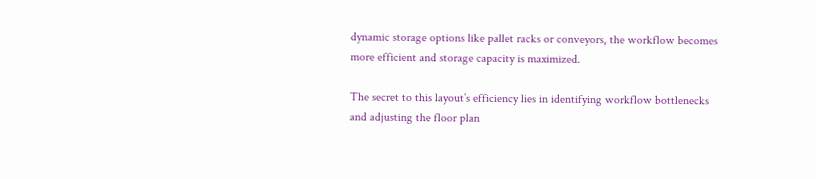dynamic storage options like pallet racks or conveyors, the workflow becomes more efficient and storage capacity is maximized.

The secret to this layout’s efficiency lies in identifying workflow bottlenecks and adjusting the floor plan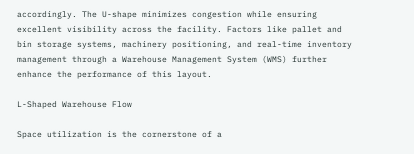accordingly. The U-shape minimizes congestion while ensuring excellent visibility across the facility. Factors like pallet and bin storage systems, machinery positioning, and real-time inventory management through a Warehouse Management System (WMS) further enhance the performance of this layout.

L-Shaped Warehouse Flow

Space utilization is the cornerstone of a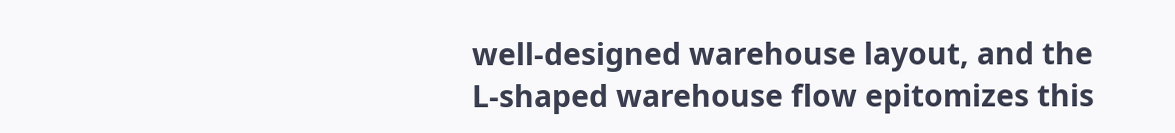well-designed warehouse layout, and the L-shaped warehouse flow epitomizes this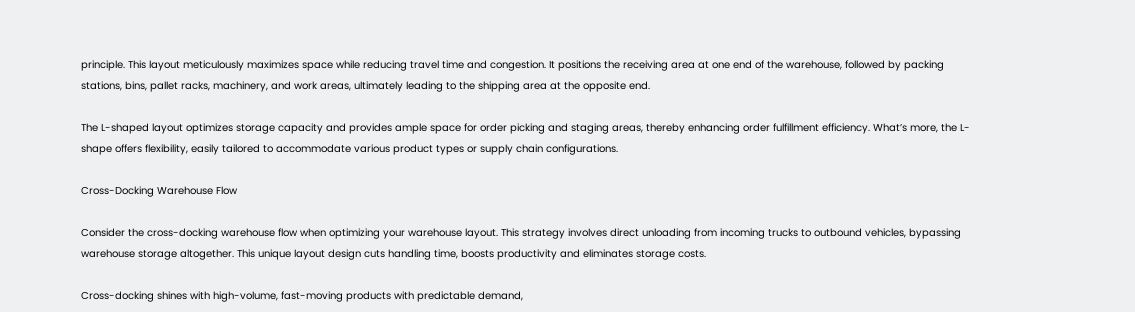principle. This layout meticulously maximizes space while reducing travel time and congestion. It positions the receiving area at one end of the warehouse, followed by packing stations, bins, pallet racks, machinery, and work areas, ultimately leading to the shipping area at the opposite end.

The L-shaped layout optimizes storage capacity and provides ample space for order picking and staging areas, thereby enhancing order fulfillment efficiency. What’s more, the L-shape offers flexibility, easily tailored to accommodate various product types or supply chain configurations.

Cross-Docking Warehouse Flow

Consider the cross-docking warehouse flow when optimizing your warehouse layout. This strategy involves direct unloading from incoming trucks to outbound vehicles, bypassing warehouse storage altogether. This unique layout design cuts handling time, boosts productivity and eliminates storage costs.

Cross-docking shines with high-volume, fast-moving products with predictable demand,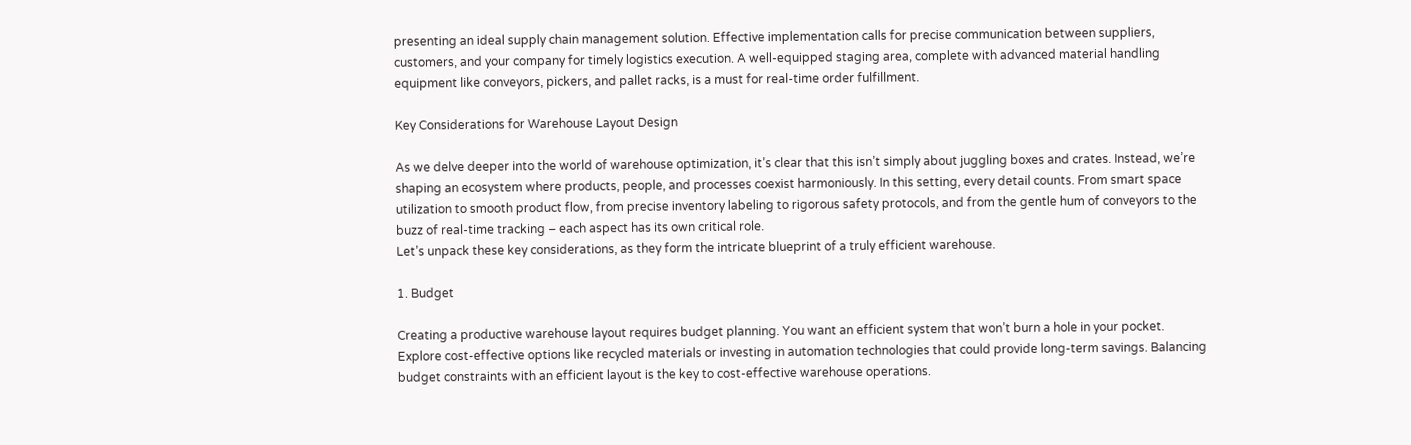presenting an ideal supply chain management solution. Effective implementation calls for precise communication between suppliers, customers, and your company for timely logistics execution. A well-equipped staging area, complete with advanced material handling equipment like conveyors, pickers, and pallet racks, is a must for real-time order fulfillment.

Key Considerations for Warehouse Layout Design

As we delve deeper into the world of warehouse optimization, it’s clear that this isn’t simply about juggling boxes and crates. Instead, we’re shaping an ecosystem where products, people, and processes coexist harmoniously. In this setting, every detail counts. From smart space utilization to smooth product flow, from precise inventory labeling to rigorous safety protocols, and from the gentle hum of conveyors to the buzz of real-time tracking – each aspect has its own critical role.
Let’s unpack these key considerations, as they form the intricate blueprint of a truly efficient warehouse.

1. Budget

Creating a productive warehouse layout requires budget planning. You want an efficient system that won’t burn a hole in your pocket. Explore cost-effective options like recycled materials or investing in automation technologies that could provide long-term savings. Balancing budget constraints with an efficient layout is the key to cost-effective warehouse operations.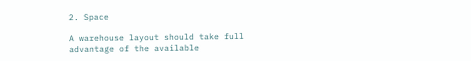2. Space

A warehouse layout should take full advantage of the available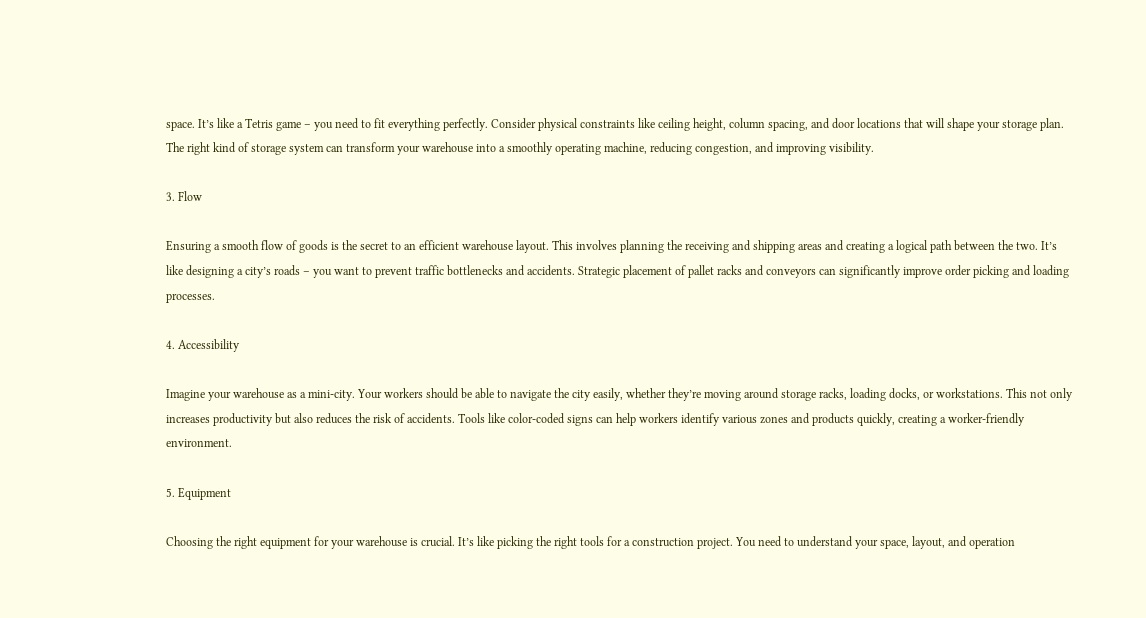space. It’s like a Tetris game – you need to fit everything perfectly. Consider physical constraints like ceiling height, column spacing, and door locations that will shape your storage plan. The right kind of storage system can transform your warehouse into a smoothly operating machine, reducing congestion, and improving visibility.

3. Flow

Ensuring a smooth flow of goods is the secret to an efficient warehouse layout. This involves planning the receiving and shipping areas and creating a logical path between the two. It’s like designing a city’s roads – you want to prevent traffic bottlenecks and accidents. Strategic placement of pallet racks and conveyors can significantly improve order picking and loading processes.

4. Accessibility

Imagine your warehouse as a mini-city. Your workers should be able to navigate the city easily, whether they’re moving around storage racks, loading docks, or workstations. This not only increases productivity but also reduces the risk of accidents. Tools like color-coded signs can help workers identify various zones and products quickly, creating a worker-friendly environment.

5. Equipment

Choosing the right equipment for your warehouse is crucial. It’s like picking the right tools for a construction project. You need to understand your space, layout, and operation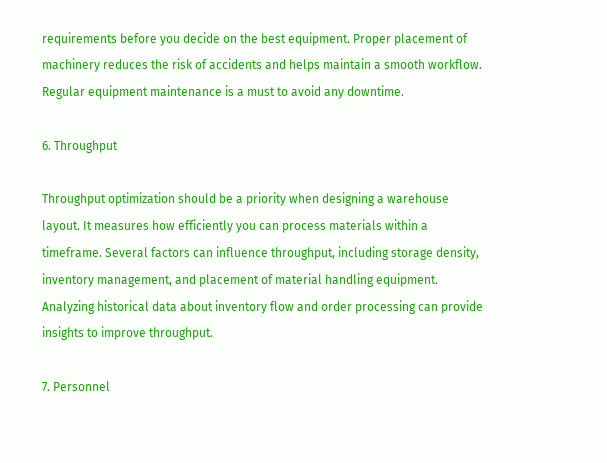requirements before you decide on the best equipment. Proper placement of machinery reduces the risk of accidents and helps maintain a smooth workflow. Regular equipment maintenance is a must to avoid any downtime.

6. Throughput

Throughput optimization should be a priority when designing a warehouse layout. It measures how efficiently you can process materials within a timeframe. Several factors can influence throughput, including storage density, inventory management, and placement of material handling equipment. Analyzing historical data about inventory flow and order processing can provide insights to improve throughput.

7. Personnel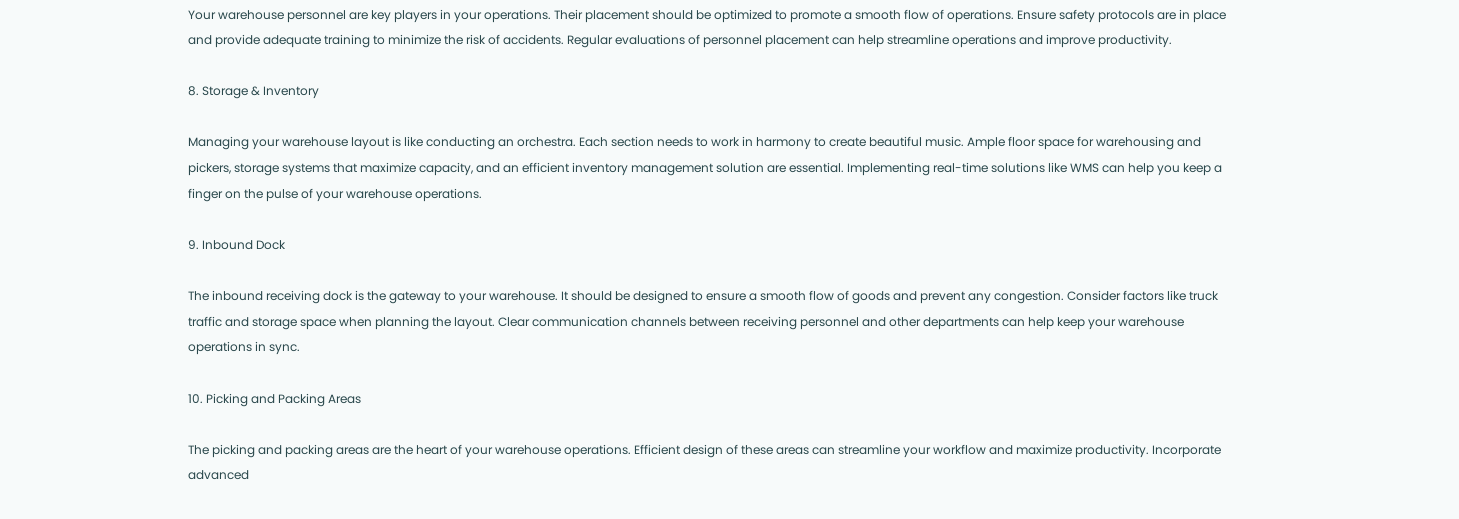Your warehouse personnel are key players in your operations. Their placement should be optimized to promote a smooth flow of operations. Ensure safety protocols are in place and provide adequate training to minimize the risk of accidents. Regular evaluations of personnel placement can help streamline operations and improve productivity.

8. Storage & Inventory

Managing your warehouse layout is like conducting an orchestra. Each section needs to work in harmony to create beautiful music. Ample floor space for warehousing and pickers, storage systems that maximize capacity, and an efficient inventory management solution are essential. Implementing real-time solutions like WMS can help you keep a finger on the pulse of your warehouse operations.

9. Inbound Dock

The inbound receiving dock is the gateway to your warehouse. It should be designed to ensure a smooth flow of goods and prevent any congestion. Consider factors like truck traffic and storage space when planning the layout. Clear communication channels between receiving personnel and other departments can help keep your warehouse operations in sync.

10. Picking and Packing Areas

The picking and packing areas are the heart of your warehouse operations. Efficient design of these areas can streamline your workflow and maximize productivity. Incorporate advanced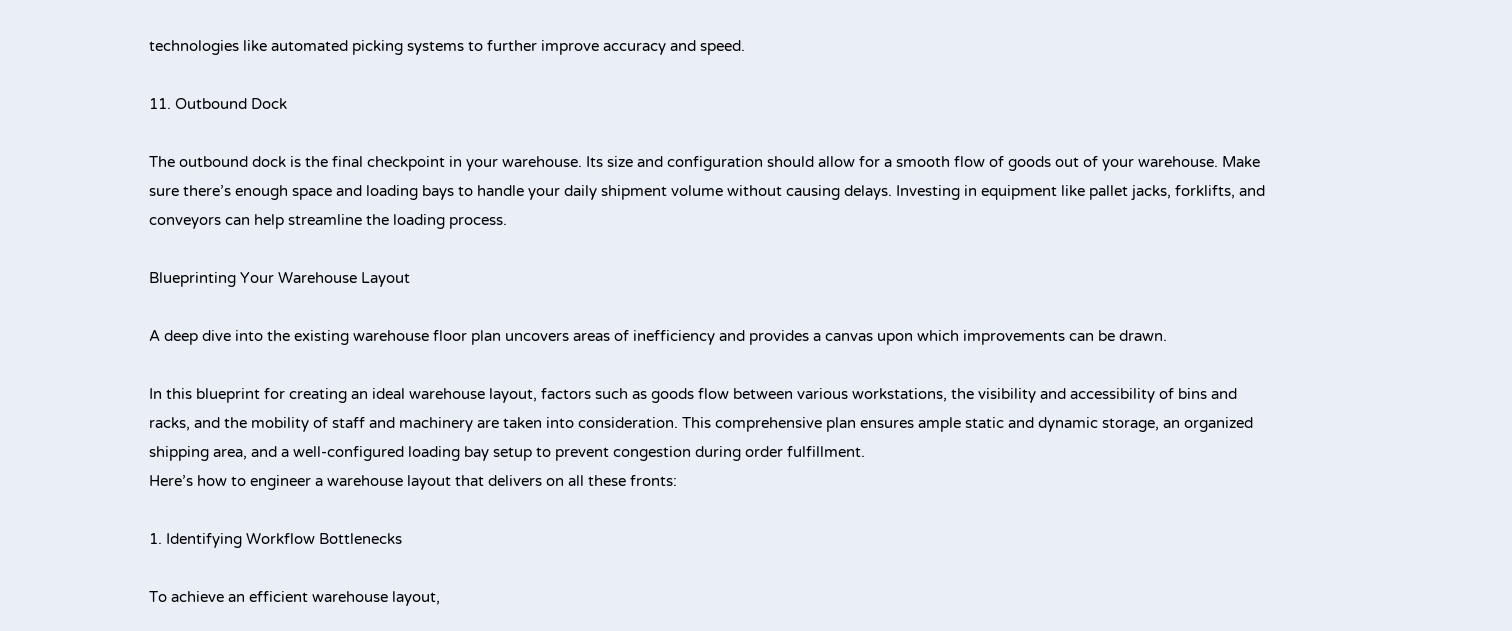technologies like automated picking systems to further improve accuracy and speed.

11. Outbound Dock

The outbound dock is the final checkpoint in your warehouse. Its size and configuration should allow for a smooth flow of goods out of your warehouse. Make sure there’s enough space and loading bays to handle your daily shipment volume without causing delays. Investing in equipment like pallet jacks, forklifts, and conveyors can help streamline the loading process.

Blueprinting Your Warehouse Layout

A deep dive into the existing warehouse floor plan uncovers areas of inefficiency and provides a canvas upon which improvements can be drawn.

In this blueprint for creating an ideal warehouse layout, factors such as goods flow between various workstations, the visibility and accessibility of bins and racks, and the mobility of staff and machinery are taken into consideration. This comprehensive plan ensures ample static and dynamic storage, an organized shipping area, and a well-configured loading bay setup to prevent congestion during order fulfillment.
Here’s how to engineer a warehouse layout that delivers on all these fronts:

1. Identifying Workflow Bottlenecks

To achieve an efficient warehouse layout,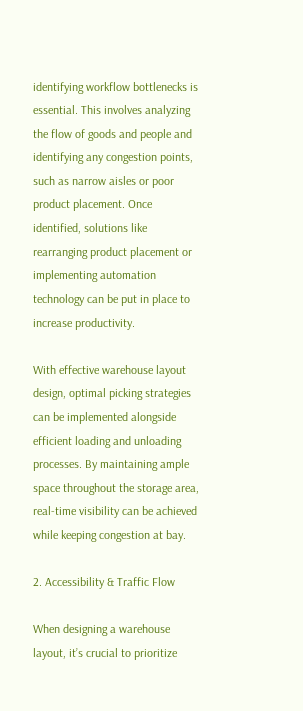identifying workflow bottlenecks is essential. This involves analyzing the flow of goods and people and identifying any congestion points, such as narrow aisles or poor product placement. Once identified, solutions like rearranging product placement or implementing automation technology can be put in place to increase productivity.

With effective warehouse layout design, optimal picking strategies can be implemented alongside efficient loading and unloading processes. By maintaining ample space throughout the storage area, real-time visibility can be achieved while keeping congestion at bay.

2. Accessibility & Traffic Flow

When designing a warehouse layout, it’s crucial to prioritize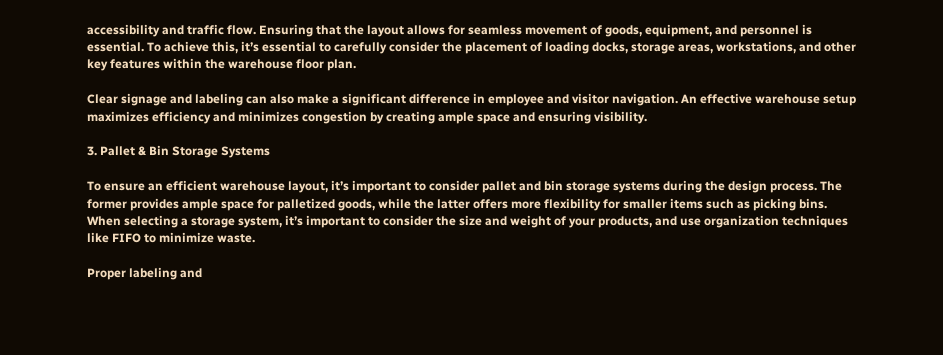accessibility and traffic flow. Ensuring that the layout allows for seamless movement of goods, equipment, and personnel is essential. To achieve this, it’s essential to carefully consider the placement of loading docks, storage areas, workstations, and other key features within the warehouse floor plan.

Clear signage and labeling can also make a significant difference in employee and visitor navigation. An effective warehouse setup maximizes efficiency and minimizes congestion by creating ample space and ensuring visibility.

3. Pallet & Bin Storage Systems

To ensure an efficient warehouse layout, it’s important to consider pallet and bin storage systems during the design process. The former provides ample space for palletized goods, while the latter offers more flexibility for smaller items such as picking bins. When selecting a storage system, it’s important to consider the size and weight of your products, and use organization techniques like FIFO to minimize waste.

Proper labeling and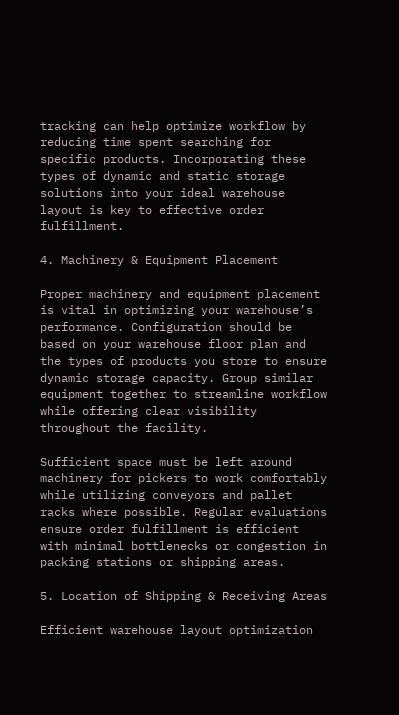tracking can help optimize workflow by reducing time spent searching for specific products. Incorporating these types of dynamic and static storage solutions into your ideal warehouse layout is key to effective order fulfillment.

4. Machinery & Equipment Placement

Proper machinery and equipment placement is vital in optimizing your warehouse’s performance. Configuration should be based on your warehouse floor plan and the types of products you store to ensure dynamic storage capacity. Group similar equipment together to streamline workflow while offering clear visibility throughout the facility.

Sufficient space must be left around machinery for pickers to work comfortably while utilizing conveyors and pallet racks where possible. Regular evaluations ensure order fulfillment is efficient with minimal bottlenecks or congestion in packing stations or shipping areas.

5. Location of Shipping & Receiving Areas

Efficient warehouse layout optimization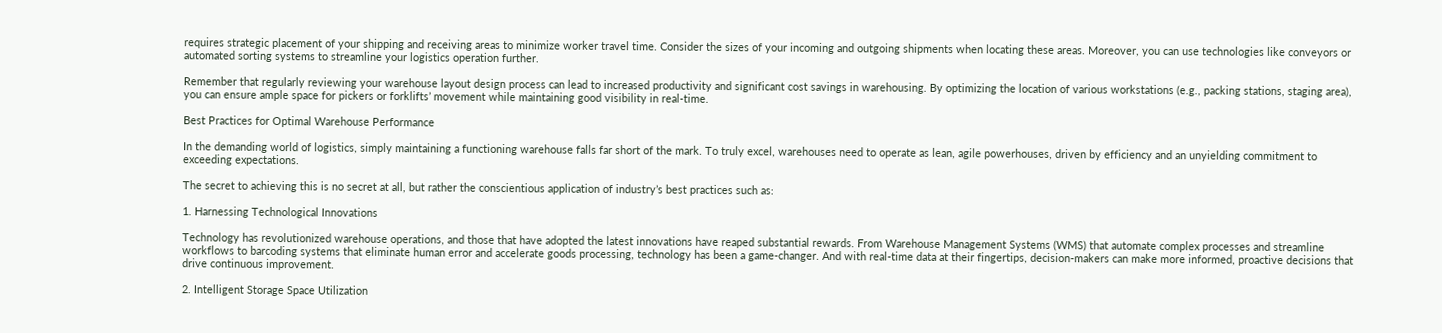requires strategic placement of your shipping and receiving areas to minimize worker travel time. Consider the sizes of your incoming and outgoing shipments when locating these areas. Moreover, you can use technologies like conveyors or automated sorting systems to streamline your logistics operation further.

Remember that regularly reviewing your warehouse layout design process can lead to increased productivity and significant cost savings in warehousing. By optimizing the location of various workstations (e.g., packing stations, staging area), you can ensure ample space for pickers or forklifts’ movement while maintaining good visibility in real-time.

Best Practices for Optimal Warehouse Performance

In the demanding world of logistics, simply maintaining a functioning warehouse falls far short of the mark. To truly excel, warehouses need to operate as lean, agile powerhouses, driven by efficiency and an unyielding commitment to exceeding expectations.

The secret to achieving this is no secret at all, but rather the conscientious application of industry’s best practices such as:

1. Harnessing Technological Innovations

Technology has revolutionized warehouse operations, and those that have adopted the latest innovations have reaped substantial rewards. From Warehouse Management Systems (WMS) that automate complex processes and streamline workflows to barcoding systems that eliminate human error and accelerate goods processing, technology has been a game-changer. And with real-time data at their fingertips, decision-makers can make more informed, proactive decisions that drive continuous improvement.

2. Intelligent Storage Space Utilization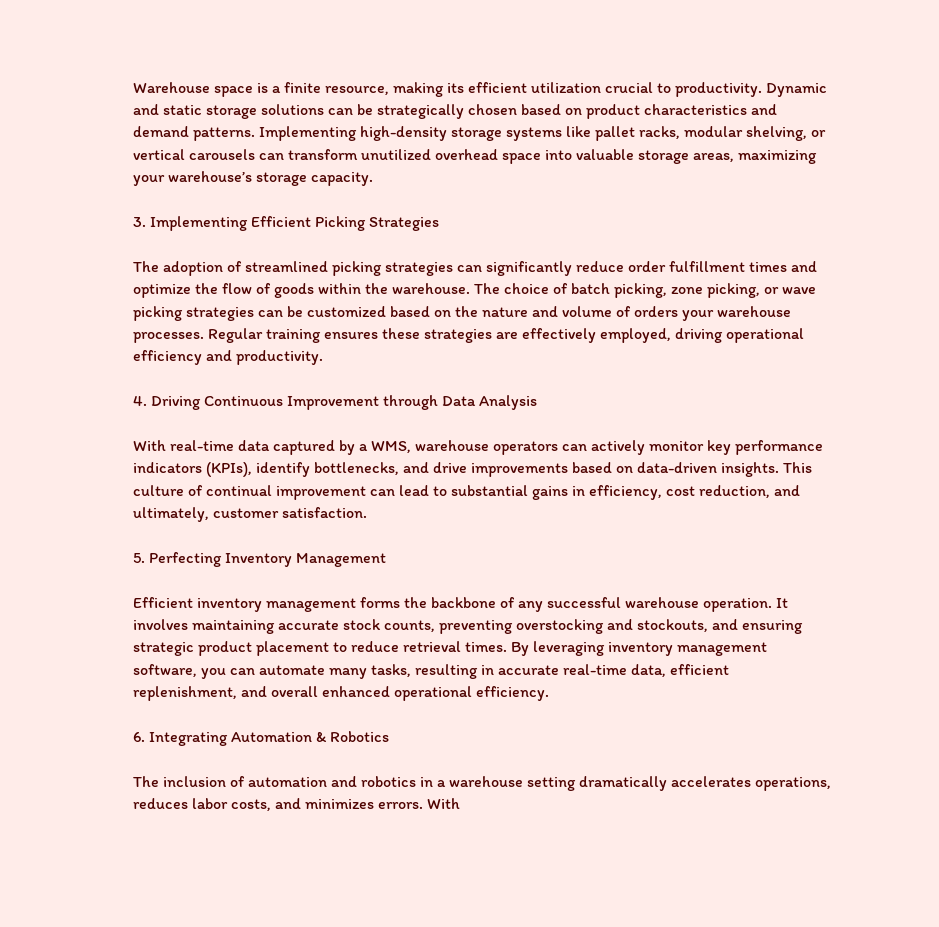Warehouse space is a finite resource, making its efficient utilization crucial to productivity. Dynamic and static storage solutions can be strategically chosen based on product characteristics and demand patterns. Implementing high-density storage systems like pallet racks, modular shelving, or vertical carousels can transform unutilized overhead space into valuable storage areas, maximizing your warehouse’s storage capacity.

3. Implementing Efficient Picking Strategies

The adoption of streamlined picking strategies can significantly reduce order fulfillment times and optimize the flow of goods within the warehouse. The choice of batch picking, zone picking, or wave picking strategies can be customized based on the nature and volume of orders your warehouse processes. Regular training ensures these strategies are effectively employed, driving operational efficiency and productivity.

4. Driving Continuous Improvement through Data Analysis

With real-time data captured by a WMS, warehouse operators can actively monitor key performance indicators (KPIs), identify bottlenecks, and drive improvements based on data-driven insights. This culture of continual improvement can lead to substantial gains in efficiency, cost reduction, and ultimately, customer satisfaction.

5. Perfecting Inventory Management

Efficient inventory management forms the backbone of any successful warehouse operation. It involves maintaining accurate stock counts, preventing overstocking and stockouts, and ensuring strategic product placement to reduce retrieval times. By leveraging inventory management software, you can automate many tasks, resulting in accurate real-time data, efficient replenishment, and overall enhanced operational efficiency.

6. Integrating Automation & Robotics

The inclusion of automation and robotics in a warehouse setting dramatically accelerates operations, reduces labor costs, and minimizes errors. With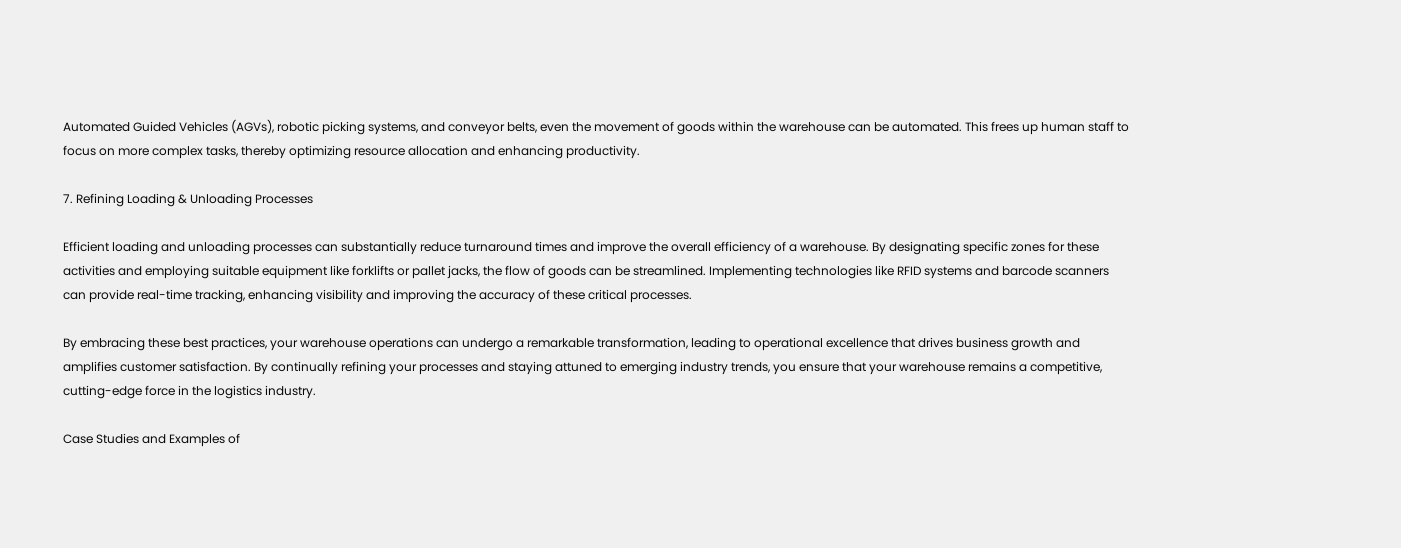Automated Guided Vehicles (AGVs), robotic picking systems, and conveyor belts, even the movement of goods within the warehouse can be automated. This frees up human staff to focus on more complex tasks, thereby optimizing resource allocation and enhancing productivity.

7. Refining Loading & Unloading Processes

Efficient loading and unloading processes can substantially reduce turnaround times and improve the overall efficiency of a warehouse. By designating specific zones for these activities and employing suitable equipment like forklifts or pallet jacks, the flow of goods can be streamlined. Implementing technologies like RFID systems and barcode scanners can provide real-time tracking, enhancing visibility and improving the accuracy of these critical processes.

By embracing these best practices, your warehouse operations can undergo a remarkable transformation, leading to operational excellence that drives business growth and amplifies customer satisfaction. By continually refining your processes and staying attuned to emerging industry trends, you ensure that your warehouse remains a competitive, cutting-edge force in the logistics industry.

Case Studies and Examples of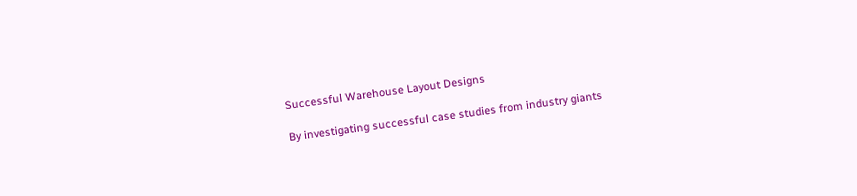Successful Warehouse Layout Designs

By investigating successful case studies from industry giants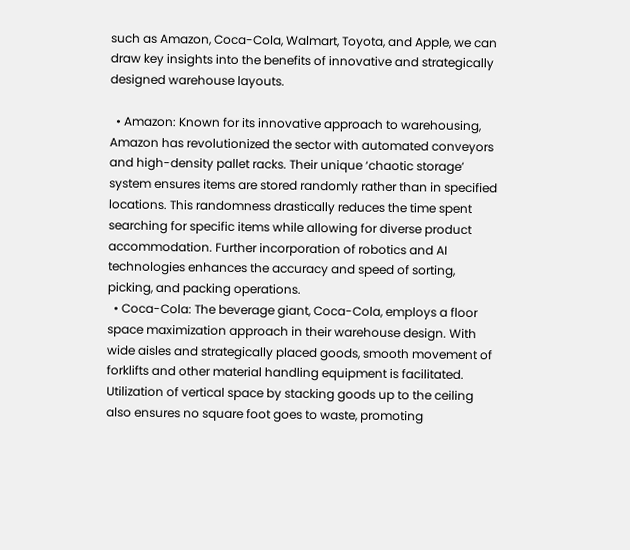such as Amazon, Coca-Cola, Walmart, Toyota, and Apple, we can draw key insights into the benefits of innovative and strategically designed warehouse layouts.

  • Amazon: Known for its innovative approach to warehousing, Amazon has revolutionized the sector with automated conveyors and high-density pallet racks. Their unique ‘chaotic storage’ system ensures items are stored randomly rather than in specified locations. This randomness drastically reduces the time spent searching for specific items while allowing for diverse product accommodation. Further incorporation of robotics and AI technologies enhances the accuracy and speed of sorting, picking, and packing operations.
  • Coca-Cola: The beverage giant, Coca-Cola, employs a floor space maximization approach in their warehouse design. With wide aisles and strategically placed goods, smooth movement of forklifts and other material handling equipment is facilitated. Utilization of vertical space by stacking goods up to the ceiling also ensures no square foot goes to waste, promoting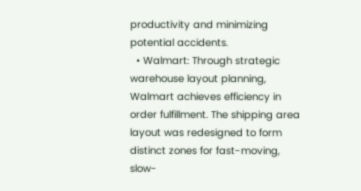productivity and minimizing potential accidents.
  • Walmart: Through strategic warehouse layout planning, Walmart achieves efficiency in order fulfillment. The shipping area layout was redesigned to form distinct zones for fast-moving, slow-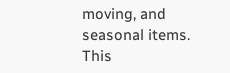moving, and seasonal items. This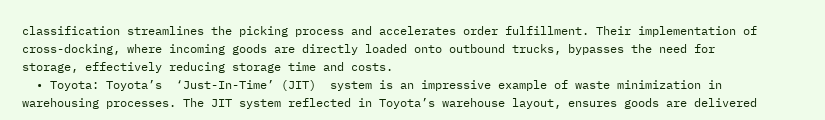classification streamlines the picking process and accelerates order fulfillment. Their implementation of cross-docking, where incoming goods are directly loaded onto outbound trucks, bypasses the need for storage, effectively reducing storage time and costs.
  • Toyota: Toyota’s  ‘Just-In-Time’ (JIT)  system is an impressive example of waste minimization in warehousing processes. The JIT system reflected in Toyota’s warehouse layout, ensures goods are delivered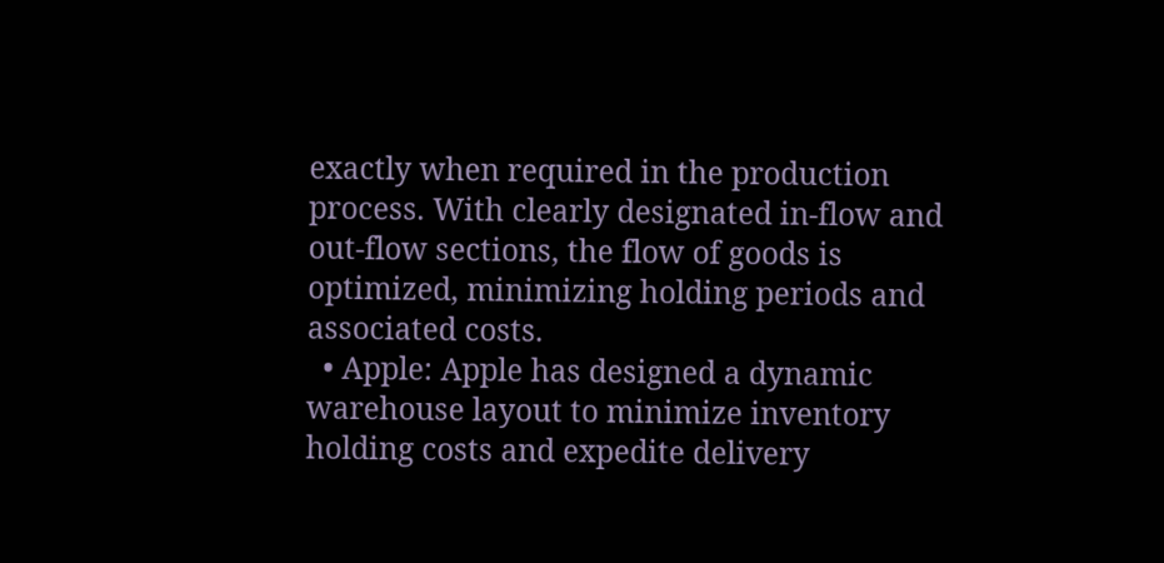exactly when required in the production process. With clearly designated in-flow and out-flow sections, the flow of goods is optimized, minimizing holding periods and associated costs.
  • Apple: Apple has designed a dynamic warehouse layout to minimize inventory holding costs and expedite delivery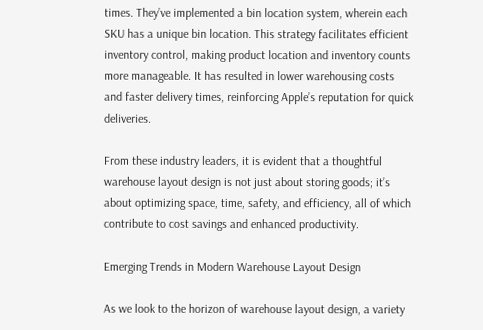times. They’ve implemented a bin location system, wherein each SKU has a unique bin location. This strategy facilitates efficient inventory control, making product location and inventory counts more manageable. It has resulted in lower warehousing costs and faster delivery times, reinforcing Apple’s reputation for quick deliveries.

From these industry leaders, it is evident that a thoughtful warehouse layout design is not just about storing goods; it’s about optimizing space, time, safety, and efficiency, all of which contribute to cost savings and enhanced productivity.

Emerging Trends in Modern Warehouse Layout Design

As we look to the horizon of warehouse layout design, a variety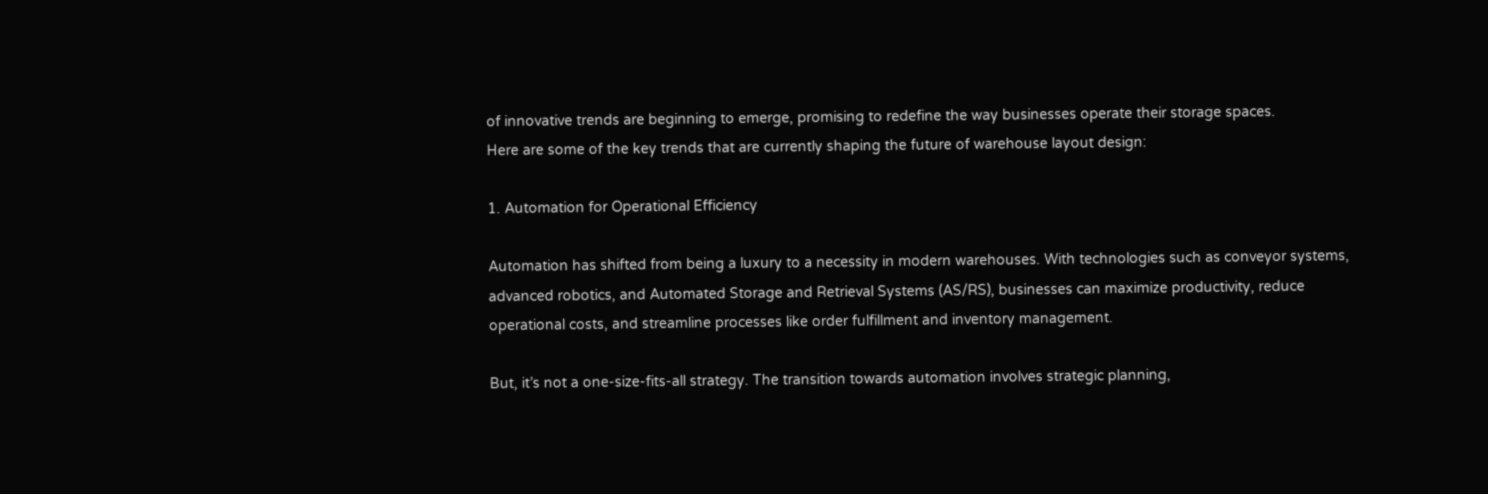of innovative trends are beginning to emerge, promising to redefine the way businesses operate their storage spaces.
Here are some of the key trends that are currently shaping the future of warehouse layout design:

1. Automation for Operational Efficiency

Automation has shifted from being a luxury to a necessity in modern warehouses. With technologies such as conveyor systems, advanced robotics, and Automated Storage and Retrieval Systems (AS/RS), businesses can maximize productivity, reduce operational costs, and streamline processes like order fulfillment and inventory management.

But, it’s not a one-size-fits-all strategy. The transition towards automation involves strategic planning,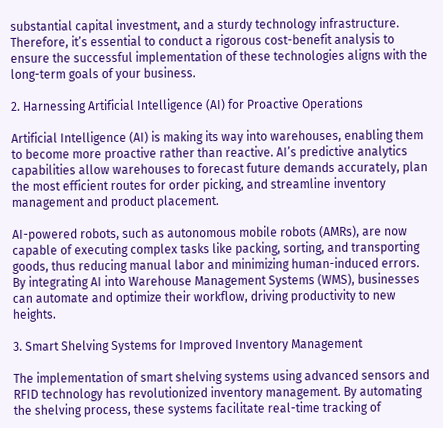substantial capital investment, and a sturdy technology infrastructure. Therefore, it’s essential to conduct a rigorous cost-benefit analysis to ensure the successful implementation of these technologies aligns with the long-term goals of your business.

2. Harnessing Artificial Intelligence (AI) for Proactive Operations

Artificial Intelligence (AI) is making its way into warehouses, enabling them to become more proactive rather than reactive. AI’s predictive analytics capabilities allow warehouses to forecast future demands accurately, plan the most efficient routes for order picking, and streamline inventory management and product placement.

AI-powered robots, such as autonomous mobile robots (AMRs), are now capable of executing complex tasks like packing, sorting, and transporting goods, thus reducing manual labor and minimizing human-induced errors. By integrating AI into Warehouse Management Systems (WMS), businesses can automate and optimize their workflow, driving productivity to new heights.

3. Smart Shelving Systems for Improved Inventory Management

The implementation of smart shelving systems using advanced sensors and RFID technology has revolutionized inventory management. By automating the shelving process, these systems facilitate real-time tracking of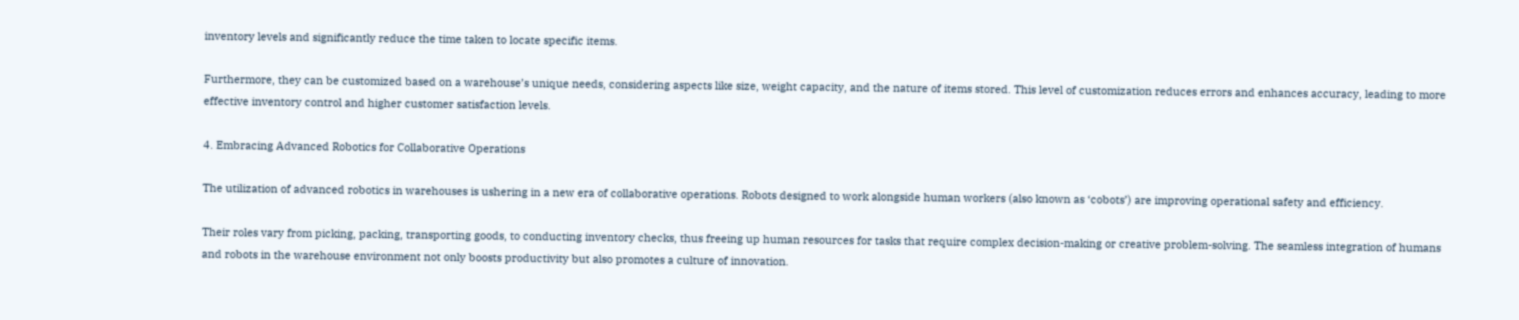inventory levels and significantly reduce the time taken to locate specific items.

Furthermore, they can be customized based on a warehouse’s unique needs, considering aspects like size, weight capacity, and the nature of items stored. This level of customization reduces errors and enhances accuracy, leading to more effective inventory control and higher customer satisfaction levels.

4. Embracing Advanced Robotics for Collaborative Operations

The utilization of advanced robotics in warehouses is ushering in a new era of collaborative operations. Robots designed to work alongside human workers (also known as ‘cobots’) are improving operational safety and efficiency.

Their roles vary from picking, packing, transporting goods, to conducting inventory checks, thus freeing up human resources for tasks that require complex decision-making or creative problem-solving. The seamless integration of humans and robots in the warehouse environment not only boosts productivity but also promotes a culture of innovation.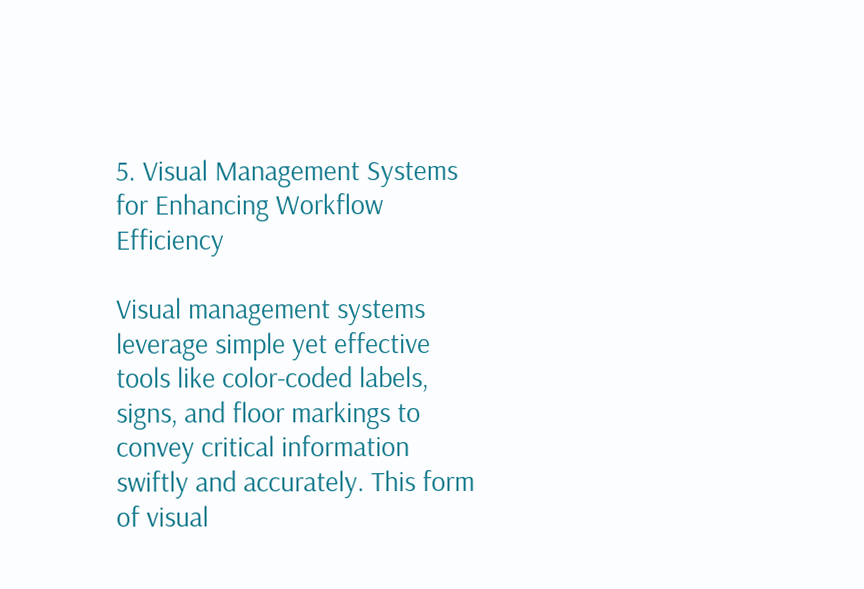5. Visual Management Systems for Enhancing Workflow Efficiency

Visual management systems leverage simple yet effective tools like color-coded labels, signs, and floor markings to convey critical information swiftly and accurately. This form of visual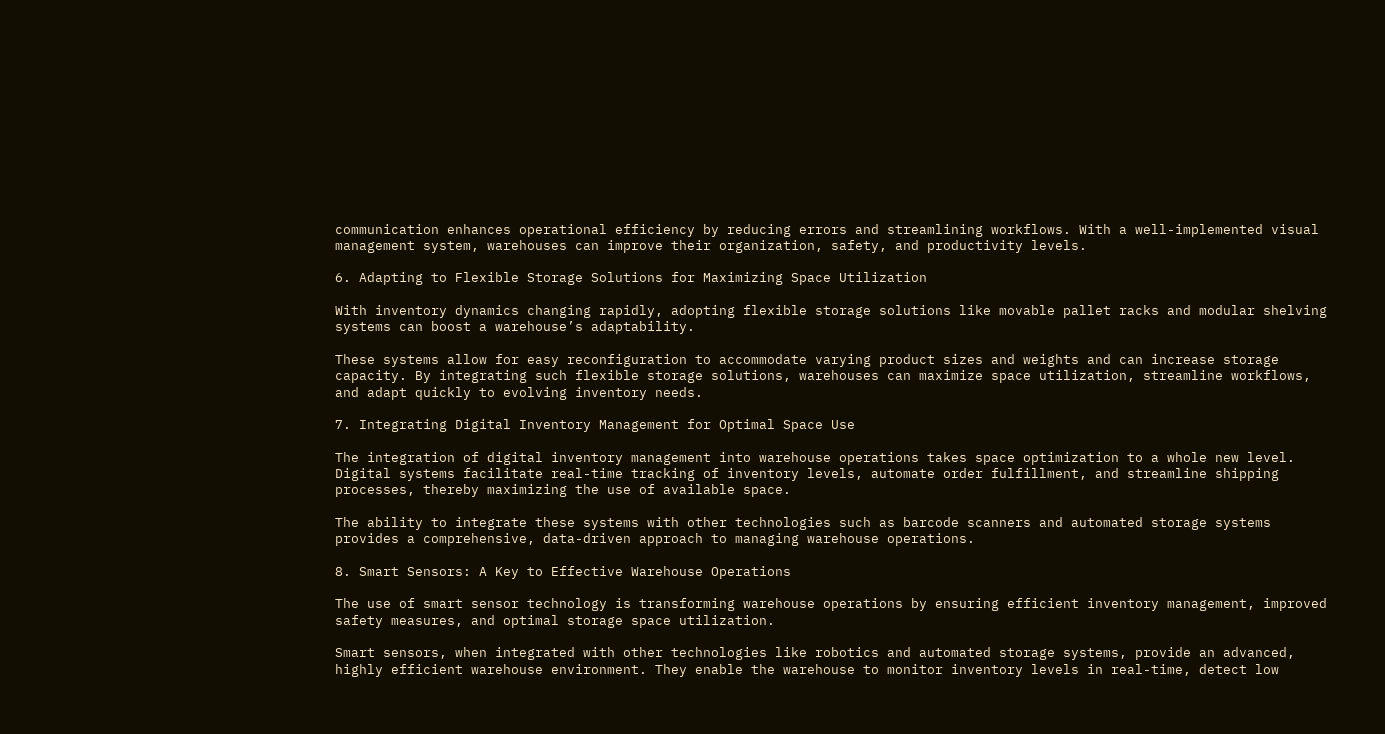communication enhances operational efficiency by reducing errors and streamlining workflows. With a well-implemented visual management system, warehouses can improve their organization, safety, and productivity levels.

6. Adapting to Flexible Storage Solutions for Maximizing Space Utilization

With inventory dynamics changing rapidly, adopting flexible storage solutions like movable pallet racks and modular shelving systems can boost a warehouse’s adaptability.

These systems allow for easy reconfiguration to accommodate varying product sizes and weights and can increase storage capacity. By integrating such flexible storage solutions, warehouses can maximize space utilization, streamline workflows, and adapt quickly to evolving inventory needs.

7. Integrating Digital Inventory Management for Optimal Space Use

The integration of digital inventory management into warehouse operations takes space optimization to a whole new level. Digital systems facilitate real-time tracking of inventory levels, automate order fulfillment, and streamline shipping processes, thereby maximizing the use of available space.

The ability to integrate these systems with other technologies such as barcode scanners and automated storage systems provides a comprehensive, data-driven approach to managing warehouse operations.

8. Smart Sensors: A Key to Effective Warehouse Operations

The use of smart sensor technology is transforming warehouse operations by ensuring efficient inventory management, improved safety measures, and optimal storage space utilization.

Smart sensors, when integrated with other technologies like robotics and automated storage systems, provide an advanced, highly efficient warehouse environment. They enable the warehouse to monitor inventory levels in real-time, detect low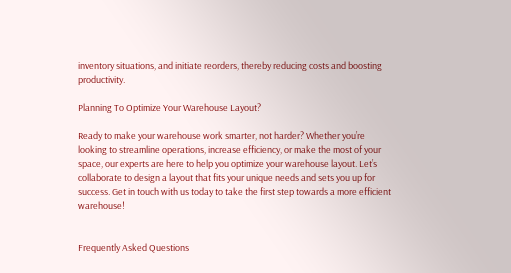inventory situations, and initiate reorders, thereby reducing costs and boosting productivity.

Planning To Optimize Your Warehouse Layout?

Ready to make your warehouse work smarter, not harder? Whether you’re looking to streamline operations, increase efficiency, or make the most of your space, our experts are here to help you optimize your warehouse layout. Let’s collaborate to design a layout that fits your unique needs and sets you up for success. Get in touch with us today to take the first step towards a more efficient warehouse!


Frequently Asked Questions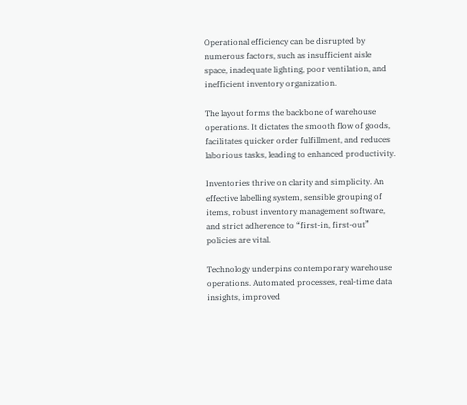Operational efficiency can be disrupted by numerous factors, such as insufficient aisle space, inadequate lighting, poor ventilation, and inefficient inventory organization.

The layout forms the backbone of warehouse operations. It dictates the smooth flow of goods, facilitates quicker order fulfillment, and reduces laborious tasks, leading to enhanced productivity.

Inventories thrive on clarity and simplicity. An effective labelling system, sensible grouping of items, robust inventory management software, and strict adherence to “first-in, first-out” policies are vital.

Technology underpins contemporary warehouse operations. Automated processes, real-time data insights, improved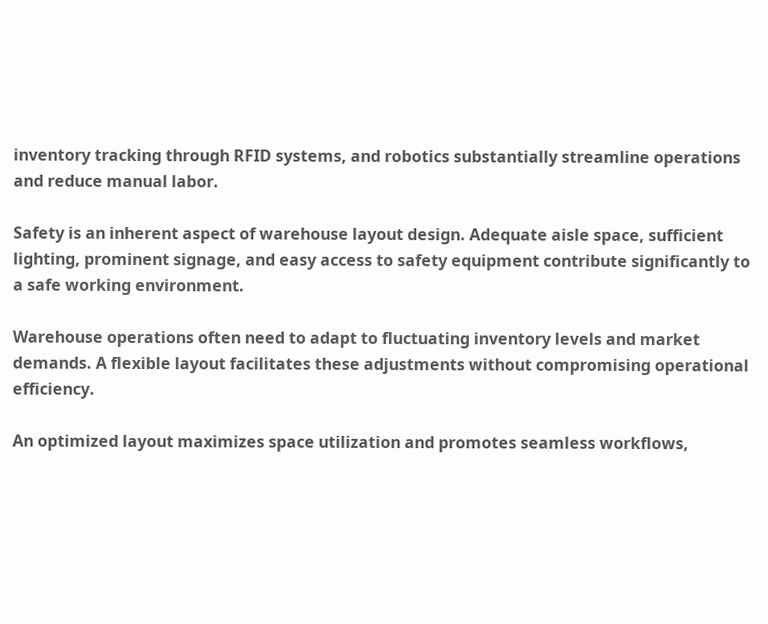inventory tracking through RFID systems, and robotics substantially streamline operations and reduce manual labor.

Safety is an inherent aspect of warehouse layout design. Adequate aisle space, sufficient lighting, prominent signage, and easy access to safety equipment contribute significantly to a safe working environment.

Warehouse operations often need to adapt to fluctuating inventory levels and market demands. A flexible layout facilitates these adjustments without compromising operational efficiency.

An optimized layout maximizes space utilization and promotes seamless workflows,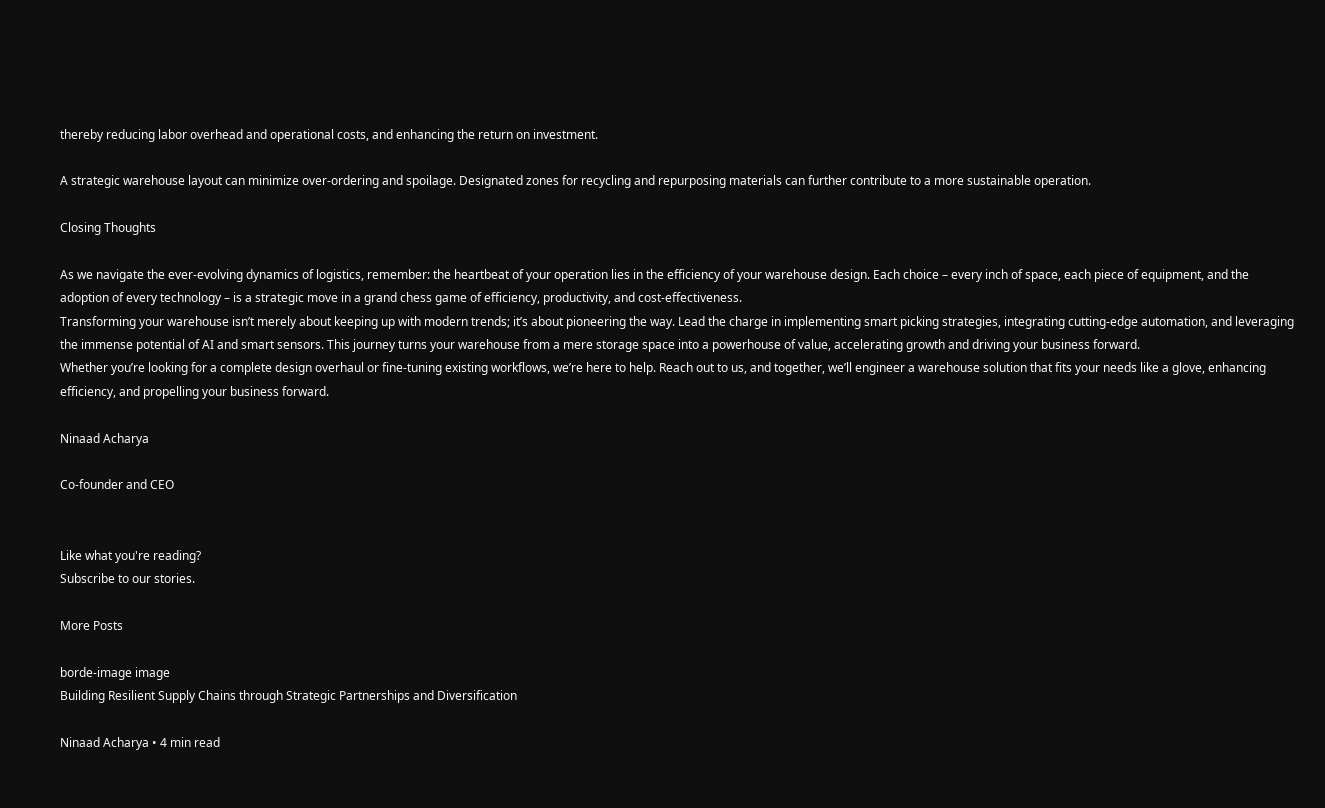thereby reducing labor overhead and operational costs, and enhancing the return on investment.

A strategic warehouse layout can minimize over-ordering and spoilage. Designated zones for recycling and repurposing materials can further contribute to a more sustainable operation.

Closing Thoughts

As we navigate the ever-evolving dynamics of logistics, remember: the heartbeat of your operation lies in the efficiency of your warehouse design. Each choice – every inch of space, each piece of equipment, and the adoption of every technology – is a strategic move in a grand chess game of efficiency, productivity, and cost-effectiveness.
Transforming your warehouse isn’t merely about keeping up with modern trends; it’s about pioneering the way. Lead the charge in implementing smart picking strategies, integrating cutting-edge automation, and leveraging the immense potential of AI and smart sensors. This journey turns your warehouse from a mere storage space into a powerhouse of value, accelerating growth and driving your business forward.
Whether you’re looking for a complete design overhaul or fine-tuning existing workflows, we’re here to help. Reach out to us, and together, we’ll engineer a warehouse solution that fits your needs like a glove, enhancing efficiency, and propelling your business forward.

Ninaad Acharya

Co-founder and CEO


Like what you're reading?
Subscribe to our stories.

More Posts

borde-image image
Building Resilient Supply Chains through Strategic Partnerships and Diversification

Ninaad Acharya • 4 min read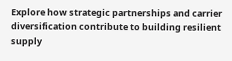Explore how strategic partnerships and carrier diversification contribute to building resilient supply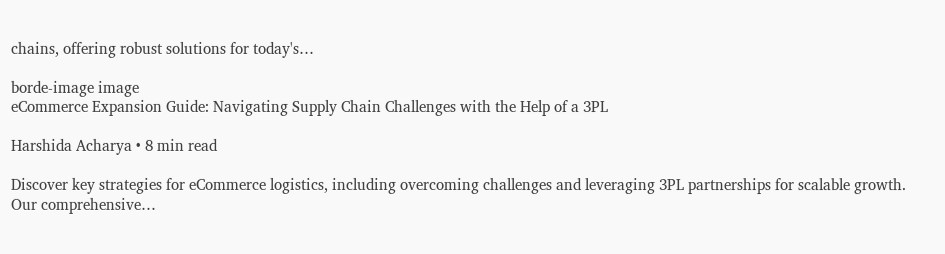chains, offering robust solutions for today's…

borde-image image
eCommerce Expansion Guide: Navigating Supply Chain Challenges with the Help of a 3PL

Harshida Acharya • 8 min read

Discover key strategies for eCommerce logistics, including overcoming challenges and leveraging 3PL partnerships for scalable growth. Our comprehensive…